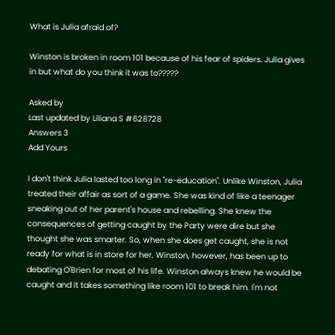What is Julia afraid of?

Winston is broken in room 101 because of his fear of spiders. Julia gives in but what do you think it was to?????

Asked by
Last updated by Liliana S #628728
Answers 3
Add Yours

I don't think Julia lasted too long in "re-education". Unlike Winston, Julia treated their affair as sort of a game. She was kind of like a teenager sneaking out of her parent's house and rebelling. She knew the consequences of getting caught by the Party were dire but she thought she was smarter. So, when she does get caught, she is not ready for what is in store for her. Winston, however, has been up to debating O'Brien for most of his life. Winston always knew he would be caught and it takes something like room 101 to break him. I'm not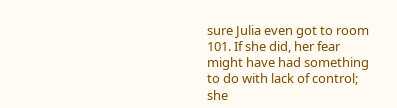sure Julia even got to room 101. If she did, her fear might have had something to do with lack of control; she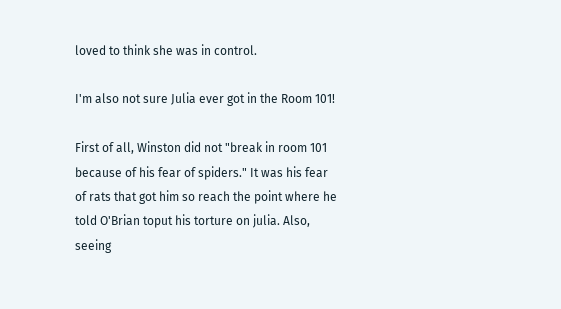loved to think she was in control.

I'm also not sure Julia ever got in the Room 101!

First of all, Winston did not "break in room 101 because of his fear of spiders." It was his fear of rats that got him so reach the point where he told O'Brian toput his torture on julia. Also, seeing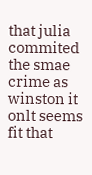that julia commited the smae crime as winston it onlt seems fit that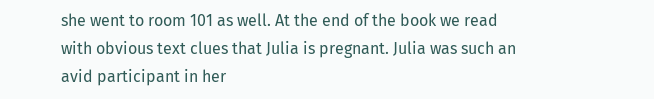she went to room 101 as well. At the end of the book we read with obvious text clues that Julia is pregnant. Julia was such an avid participant in her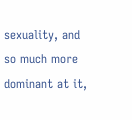sexuality, and so much more dominant at it,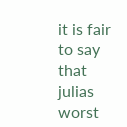it is fair to say that julias worst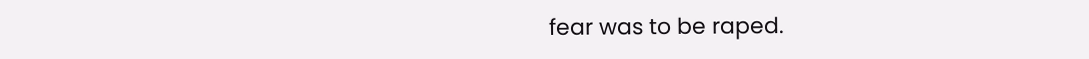fear was to be raped.